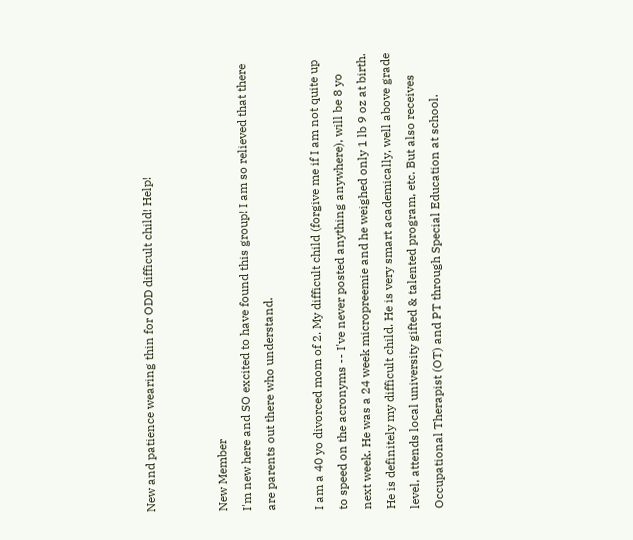New and patience wearing thin for ODD difficult child! Help!


New Member
I'm new here and SO excited to have found this group! I am so relieved that there are parents out there who understand.

I am a 40 yo divorced mom of 2. My difficult child (forgive me if I am not quite up to speed on the acronyms -- I've never posted anything anywhere), will be 8 yo next week. He was a 24 week micropreemie and he weighed only 1 lb 9 oz at birth. He is definitely my difficult child. He is very smart academically, well above grade level, attends local university gifted & talented program, etc. But also receives Occupational Therapist (OT) and PT through Special Education at school.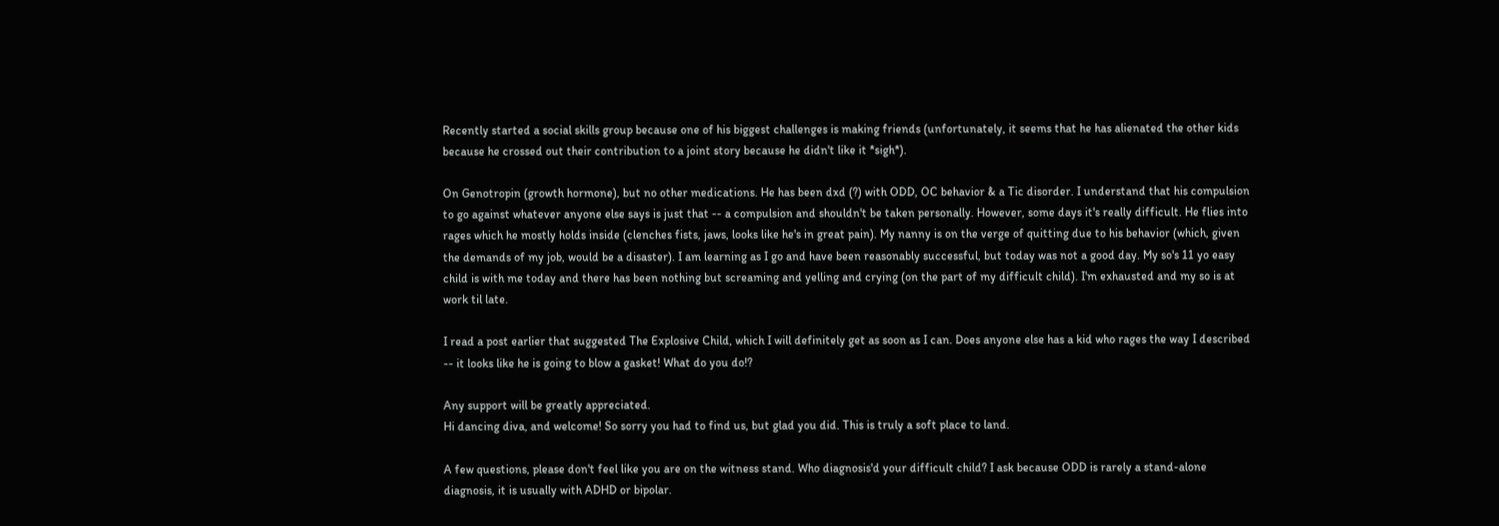Recently started a social skills group because one of his biggest challenges is making friends (unfortunately, it seems that he has alienated the other kids because he crossed out their contribution to a joint story because he didn't like it *sigh*).

On Genotropin (growth hormone), but no other medications. He has been dxd (?) with ODD, OC behavior & a Tic disorder. I understand that his compulsion to go against whatever anyone else says is just that -- a compulsion and shouldn't be taken personally. However, some days it's really difficult. He flies into rages which he mostly holds inside (clenches fists, jaws, looks like he's in great pain). My nanny is on the verge of quitting due to his behavior (which, given the demands of my job, would be a disaster). I am learning as I go and have been reasonably successful, but today was not a good day. My so's 11 yo easy child is with me today and there has been nothing but screaming and yelling and crying (on the part of my difficult child). I'm exhausted and my so is at work til late.

I read a post earlier that suggested The Explosive Child, which I will definitely get as soon as I can. Does anyone else has a kid who rages the way I described -- it looks like he is going to blow a gasket! What do you do!?

Any support will be greatly appreciated.
Hi dancing diva, and welcome! So sorry you had to find us, but glad you did. This is truly a soft place to land.

A few questions, please don't feel like you are on the witness stand. Who diagnosis'd your difficult child? I ask because ODD is rarely a stand-alone diagnosis, it is usually with ADHD or bipolar.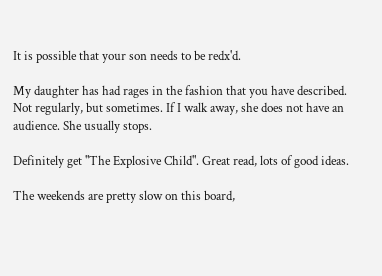It is possible that your son needs to be redx'd.

My daughter has had rages in the fashion that you have described. Not regularly, but sometimes. If I walk away, she does not have an audience. She usually stops.

Definitely get "The Explosive Child". Great read, lots of good ideas.

The weekends are pretty slow on this board,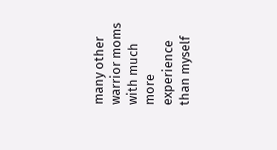many other warrior moms with much more experience than myself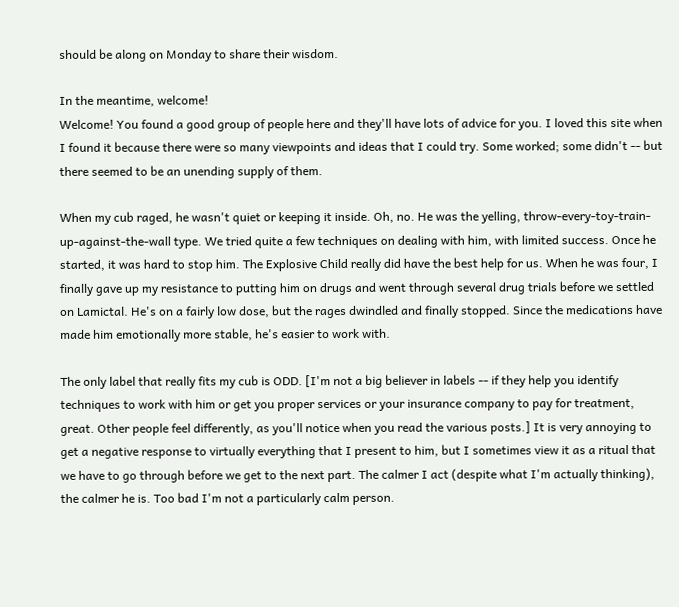should be along on Monday to share their wisdom.

In the meantime, welcome!
Welcome! You found a good group of people here and they'll have lots of advice for you. I loved this site when I found it because there were so many viewpoints and ideas that I could try. Some worked; some didn't -- but there seemed to be an unending supply of them.

When my cub raged, he wasn't quiet or keeping it inside. Oh, no. He was the yelling, throw-every-toy-train-up-against-the-wall type. We tried quite a few techniques on dealing with him, with limited success. Once he started, it was hard to stop him. The Explosive Child really did have the best help for us. When he was four, I finally gave up my resistance to putting him on drugs and went through several drug trials before we settled on Lamictal. He's on a fairly low dose, but the rages dwindled and finally stopped. Since the medications have made him emotionally more stable, he's easier to work with.

The only label that really fits my cub is ODD. [I'm not a big believer in labels -- if they help you identify techniques to work with him or get you proper services or your insurance company to pay for treatment, great. Other people feel differently, as you'll notice when you read the various posts.] It is very annoying to get a negative response to virtually everything that I present to him, but I sometimes view it as a ritual that we have to go through before we get to the next part. The calmer I act (despite what I'm actually thinking), the calmer he is. Too bad I'm not a particularly calm person.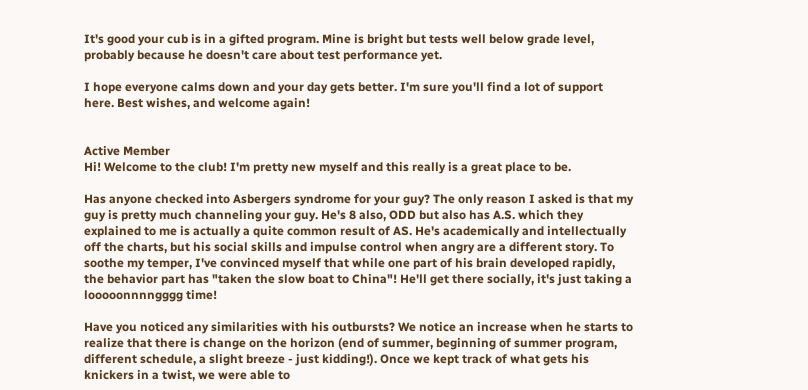It's good your cub is in a gifted program. Mine is bright but tests well below grade level, probably because he doesn't care about test performance yet.

I hope everyone calms down and your day gets better. I'm sure you'll find a lot of support here. Best wishes, and welcome again!


Active Member
Hi! Welcome to the club! I'm pretty new myself and this really is a great place to be.

Has anyone checked into Asbergers syndrome for your guy? The only reason I asked is that my guy is pretty much channeling your guy. He's 8 also, ODD but also has A.S. which they explained to me is actually a quite common result of AS. He's academically and intellectually off the charts, but his social skills and impulse control when angry are a different story. To soothe my temper, I've convinced myself that while one part of his brain developed rapidly, the behavior part has "taken the slow boat to China"! He'll get there socially, it's just taking a looooonnnngggg time!

Have you noticed any similarities with his outbursts? We notice an increase when he starts to realize that there is change on the horizon (end of summer, beginning of summer program, different schedule, a slight breeze - just kidding!). Once we kept track of what gets his knickers in a twist, we were able to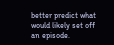better predict what would likely set off an episode.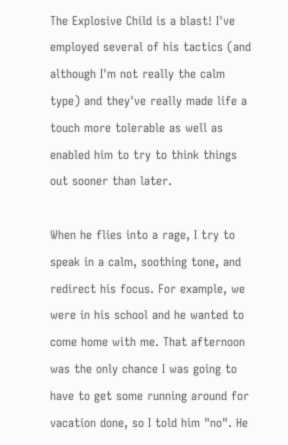The Explosive Child is a blast! I've employed several of his tactics (and although I'm not really the calm type) and they've really made life a touch more tolerable as well as enabled him to try to think things out sooner than later.

When he flies into a rage, I try to speak in a calm, soothing tone, and redirect his focus. For example, we were in his school and he wanted to come home with me. That afternoon was the only chance I was going to have to get some running around for vacation done, so I told him "no". He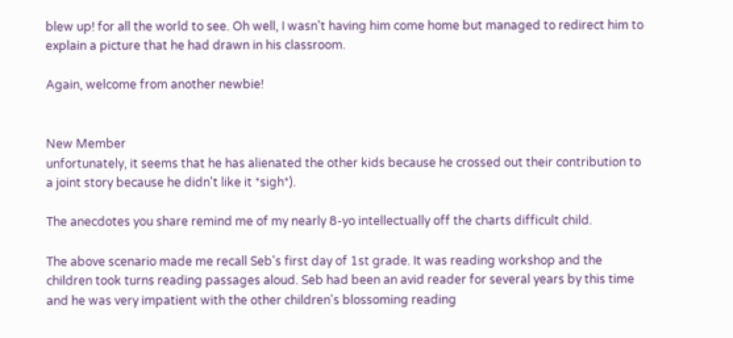blew up! for all the world to see. Oh well, I wasn't having him come home but managed to redirect him to explain a picture that he had drawn in his classroom.

Again, welcome from another newbie!


New Member
unfortunately, it seems that he has alienated the other kids because he crossed out their contribution to a joint story because he didn't like it *sigh*).

The anecdotes you share remind me of my nearly 8-yo intellectually off the charts difficult child.

The above scenario made me recall Seb's first day of 1st grade. It was reading workshop and the children took turns reading passages aloud. Seb had been an avid reader for several years by this time and he was very impatient with the other children's blossoming reading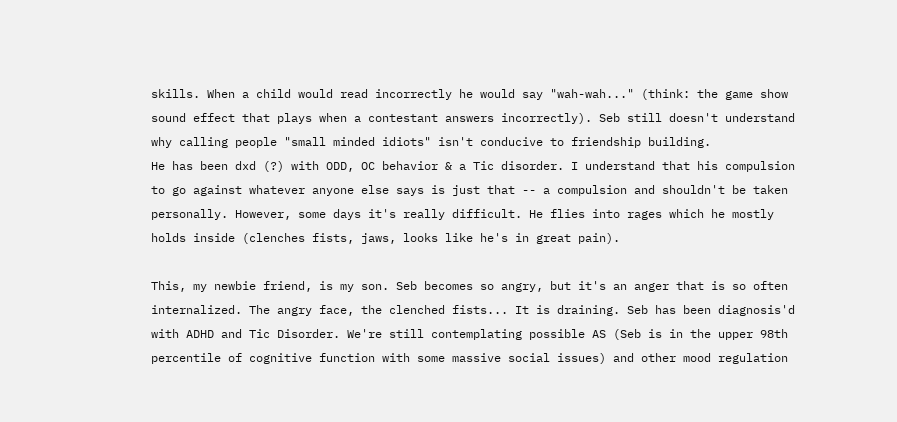skills. When a child would read incorrectly he would say "wah-wah..." (think: the game show sound effect that plays when a contestant answers incorrectly). Seb still doesn't understand why calling people "small minded idiots" isn't conducive to friendship building.
He has been dxd (?) with ODD, OC behavior & a Tic disorder. I understand that his compulsion to go against whatever anyone else says is just that -- a compulsion and shouldn't be taken personally. However, some days it's really difficult. He flies into rages which he mostly holds inside (clenches fists, jaws, looks like he's in great pain).

This, my newbie friend, is my son. Seb becomes so angry, but it's an anger that is so often internalized. The angry face, the clenched fists... It is draining. Seb has been diagnosis'd with ADHD and Tic Disorder. We're still contemplating possible AS (Seb is in the upper 98th percentile of cognitive function with some massive social issues) and other mood regulation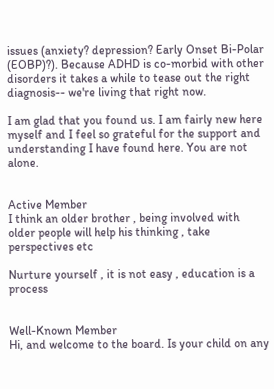issues (anxiety? depression? Early Onset Bi-Polar (EOBP)?). Because ADHD is co-morbid with other disorders it takes a while to tease out the right diagnosis-- we're living that right now.

I am glad that you found us. I am fairly new here myself and I feel so grateful for the support and understanding I have found here. You are not alone.


Active Member
I think an older brother , being involved with older people will help his thinking , take perspectives etc

Nurture yourself , it is not easy , education is a process


Well-Known Member
Hi, and welcome to the board. Is your child on any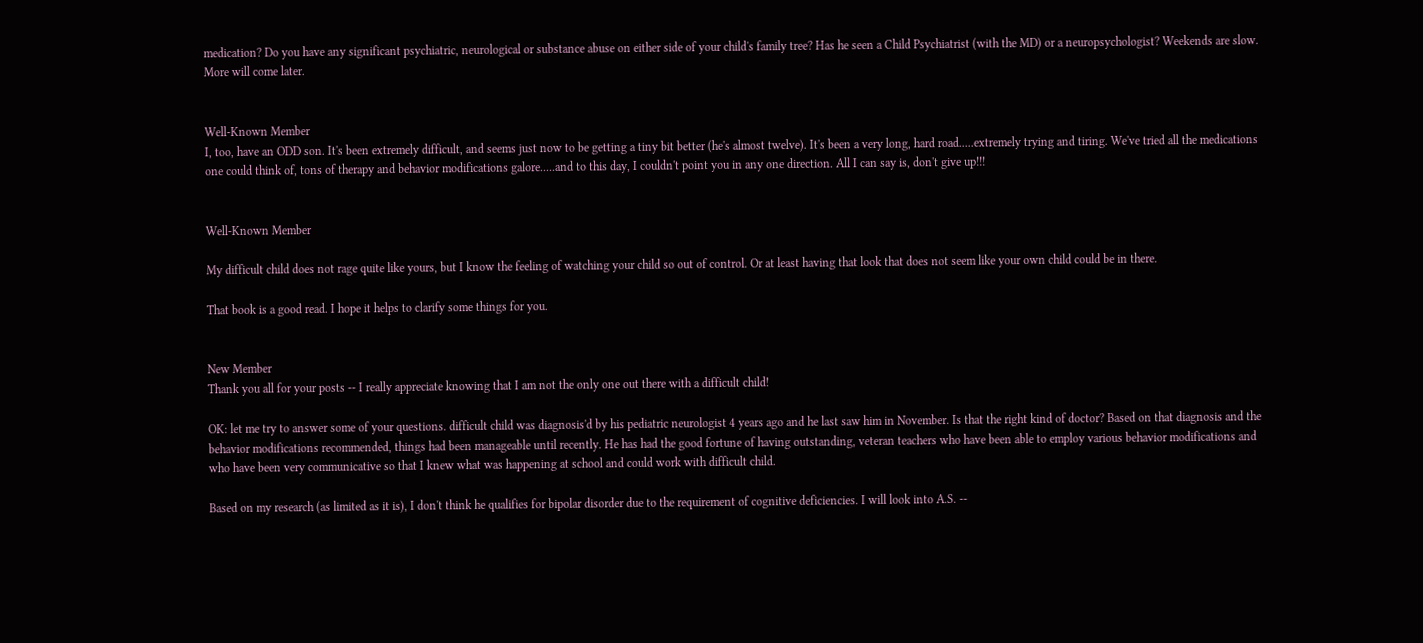medication? Do you have any significant psychiatric, neurological or substance abuse on either side of your child's family tree? Has he seen a Child Psychiatrist (with the MD) or a neuropsychologist? Weekends are slow. More will come later.


Well-Known Member
I, too, have an ODD son. It's been extremely difficult, and seems just now to be getting a tiny bit better (he's almost twelve). It's been a very long, hard road.....extremely trying and tiring. We've tried all the medications one could think of, tons of therapy and behavior modifications galore.....and to this day, I couldn't point you in any one direction. All I can say is, don't give up!!!


Well-Known Member

My difficult child does not rage quite like yours, but I know the feeling of watching your child so out of control. Or at least having that look that does not seem like your own child could be in there.

That book is a good read. I hope it helps to clarify some things for you.


New Member
Thank you all for your posts -- I really appreciate knowing that I am not the only one out there with a difficult child!

OK: let me try to answer some of your questions. difficult child was diagnosis'd by his pediatric neurologist 4 years ago and he last saw him in November. Is that the right kind of doctor? Based on that diagnosis and the behavior modifications recommended, things had been manageable until recently. He has had the good fortune of having outstanding, veteran teachers who have been able to employ various behavior modifications and who have been very communicative so that I knew what was happening at school and could work with difficult child.

Based on my research (as limited as it is), I don't think he qualifies for bipolar disorder due to the requirement of cognitive deficiencies. I will look into A.S. --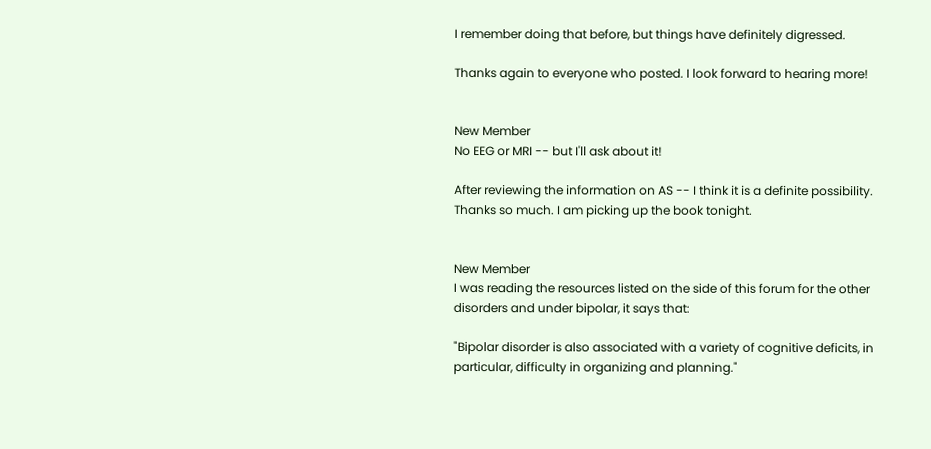I remember doing that before, but things have definitely digressed.

Thanks again to everyone who posted. I look forward to hearing more!


New Member
No EEG or MRI -- but I'll ask about it!

After reviewing the information on AS -- I think it is a definite possibility. Thanks so much. I am picking up the book tonight.


New Member
I was reading the resources listed on the side of this forum for the other disorders and under bipolar, it says that:

"Bipolar disorder is also associated with a variety of cognitive deficits, in particular, difficulty in organizing and planning."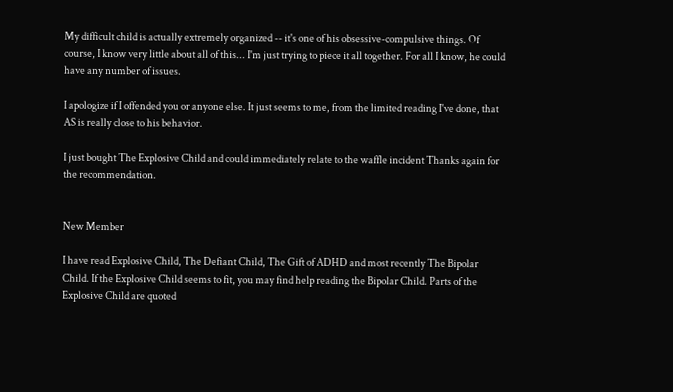My difficult child is actually extremely organized -- it's one of his obsessive-compulsive things. Of course, I know very little about all of this... I'm just trying to piece it all together. For all I know, he could have any number of issues.

I apologize if I offended you or anyone else. It just seems to me, from the limited reading I've done, that AS is really close to his behavior.

I just bought The Explosive Child and could immediately relate to the waffle incident Thanks again for the recommendation.


New Member

I have read Explosive Child, The Defiant Child, The Gift of ADHD and most recently The Bipolar Child. If the Explosive Child seems to fit, you may find help reading the Bipolar Child. Parts of the Explosive Child are quoted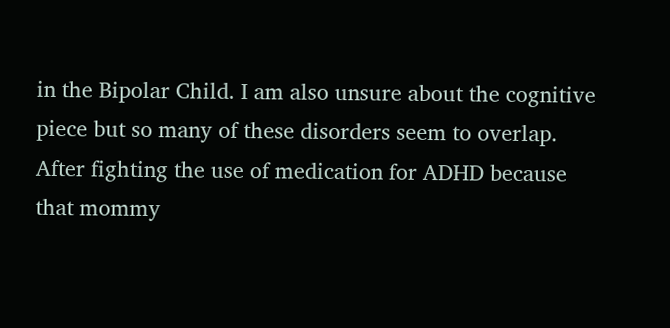in the Bipolar Child. I am also unsure about the cognitive piece but so many of these disorders seem to overlap. After fighting the use of medication for ADHD because that mommy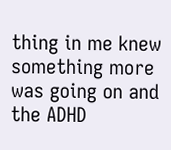thing in me knew something more was going on and the ADHD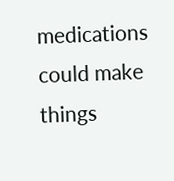medications could make things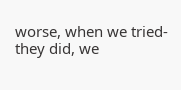worse, when we tried- they did, we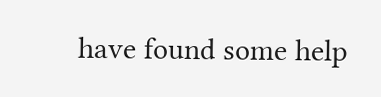have found some help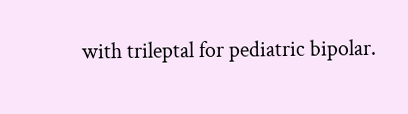with trileptal for pediatric bipolar.